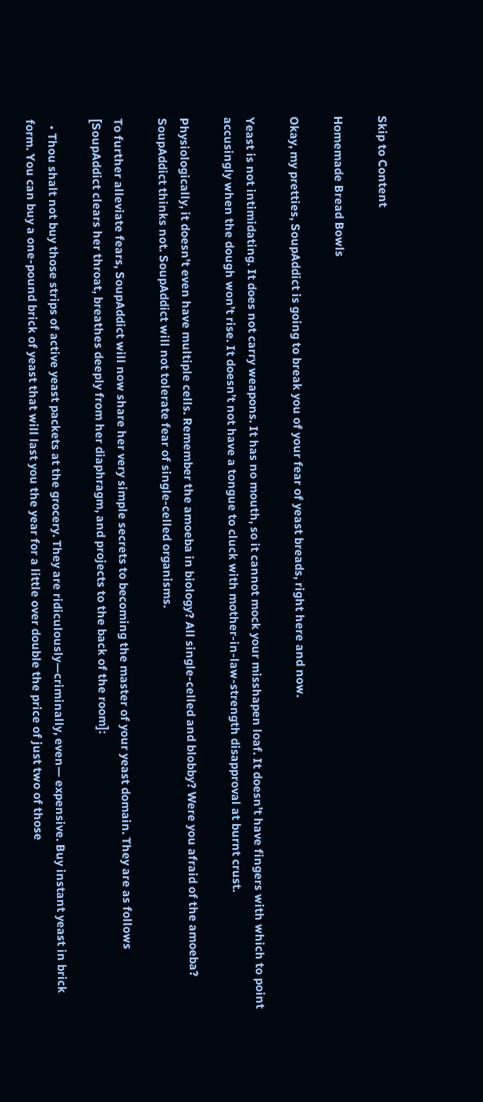Skip to Content

Homemade Bread Bowls

Okay, my pretties, SoupAddict is going to break you of your fear of yeast breads, right here and now.

Yeast is not intimidating. It does not carry weapons. It has no mouth, so it cannot mock your misshapen loaf. It doesn’t have fingers with which to point accusingly when the dough won’t rise. It doesn’t not have a tongue to cluck with mother-in-law-strength disapproval at burnt crust.

Physiologically, it doesn’t even have multiple cells. Remember the amoeba in biology? All single-celled and blobby? Were you afraid of the amoeba? SoupAddict thinks not. SoupAddict will not tolerate fear of single-celled organisms.

To further alleviate fears, SoupAddict will now share her very simple secrets to becoming the master of your yeast domain. They are as follows [SoupAddict clears her throat, breathes deeply from her diaphragm, and projects to the back of the room]:

  • Thou shalt not buy those strips of active yeast packets at the grocery. They are ridiculously—criminally, even— expensive. Buy instant yeast in brick form. You can buy a one-pound brick of yeast that will last you the year for a little over double the price of just two of those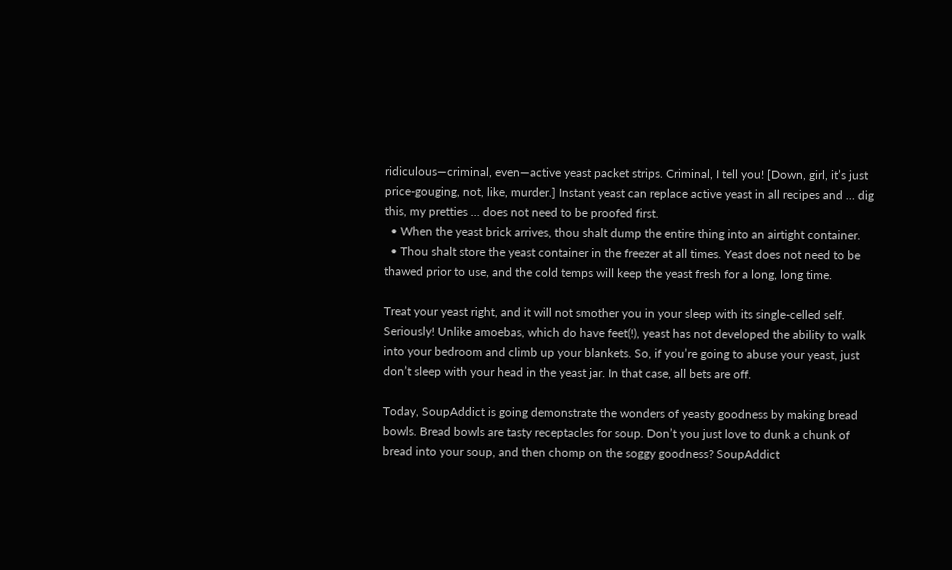ridiculous—criminal, even—active yeast packet strips. Criminal, I tell you! [Down, girl, it’s just price-gouging, not, like, murder.] Instant yeast can replace active yeast in all recipes and … dig this, my pretties … does not need to be proofed first.
  • When the yeast brick arrives, thou shalt dump the entire thing into an airtight container.
  • Thou shalt store the yeast container in the freezer at all times. Yeast does not need to be thawed prior to use, and the cold temps will keep the yeast fresh for a long, long time.

Treat your yeast right, and it will not smother you in your sleep with its single-celled self. Seriously! Unlike amoebas, which do have feet(!), yeast has not developed the ability to walk into your bedroom and climb up your blankets. So, if you’re going to abuse your yeast, just don’t sleep with your head in the yeast jar. In that case, all bets are off.

Today, SoupAddict is going demonstrate the wonders of yeasty goodness by making bread bowls. Bread bowls are tasty receptacles for soup. Don’t you just love to dunk a chunk of bread into your soup, and then chomp on the soggy goodness? SoupAddict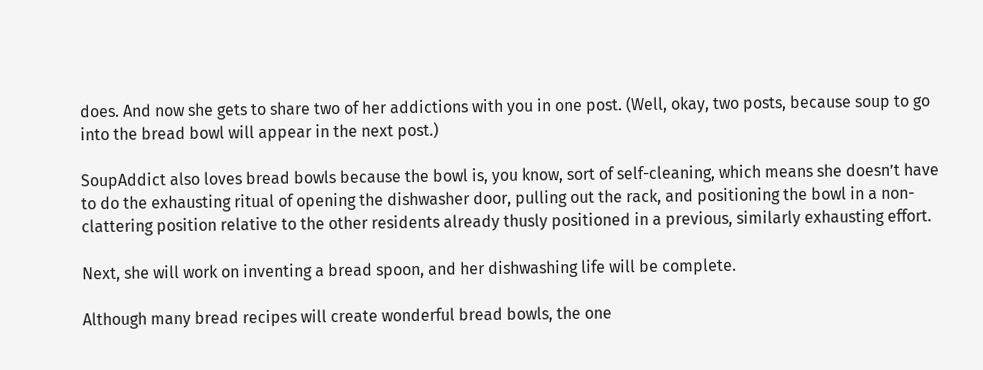does. And now she gets to share two of her addictions with you in one post. (Well, okay, two posts, because soup to go into the bread bowl will appear in the next post.)

SoupAddict also loves bread bowls because the bowl is, you know, sort of self-cleaning, which means she doesn’t have to do the exhausting ritual of opening the dishwasher door, pulling out the rack, and positioning the bowl in a non-clattering position relative to the other residents already thusly positioned in a previous, similarly exhausting effort.

Next, she will work on inventing a bread spoon, and her dishwashing life will be complete.

Although many bread recipes will create wonderful bread bowls, the one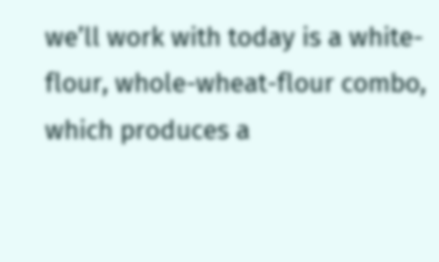we’ll work with today is a white-flour, whole-wheat-flour combo, which produces a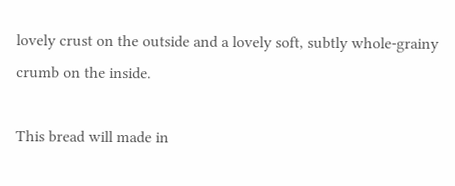lovely crust on the outside and a lovely soft, subtly whole-grainy crumb on the inside.

This bread will made in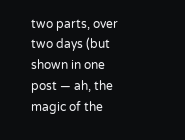two parts, over two days (but shown in one post — ah, the magic of the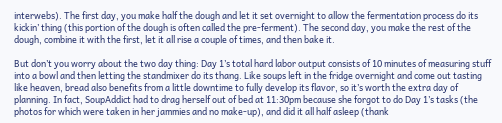interwebs). The first day, you make half the dough and let it set overnight to allow the fermentation process do its kickin’ thing (this portion of the dough is often called the pre-ferment). The second day, you make the rest of the dough, combine it with the first, let it all rise a couple of times, and then bake it.

But don’t you worry about the two day thing: Day 1’s total hard labor output consists of 10 minutes of measuring stuff into a bowl and then letting the standmixer do its thang. Like soups left in the fridge overnight and come out tasting like heaven, bread also benefits from a little downtime to fully develop its flavor, so it’s worth the extra day of planning. In fact, SoupAddict had to drag herself out of bed at 11:30pm because she forgot to do Day 1’s tasks (the photos for which were taken in her jammies and no make-up), and did it all half asleep (thank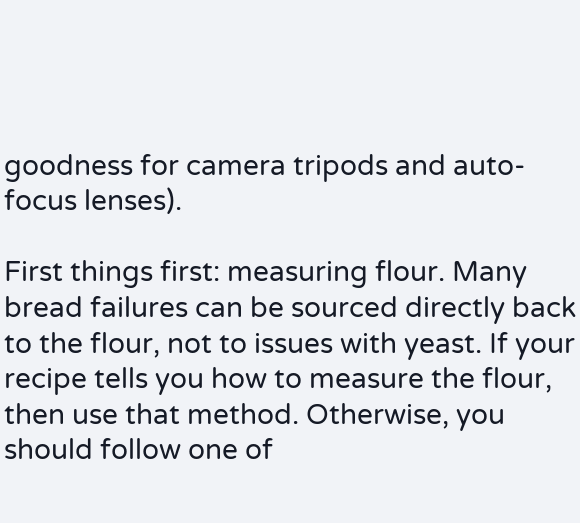goodness for camera tripods and auto-focus lenses).

First things first: measuring flour. Many bread failures can be sourced directly back to the flour, not to issues with yeast. If your recipe tells you how to measure the flour, then use that method. Otherwise, you should follow one of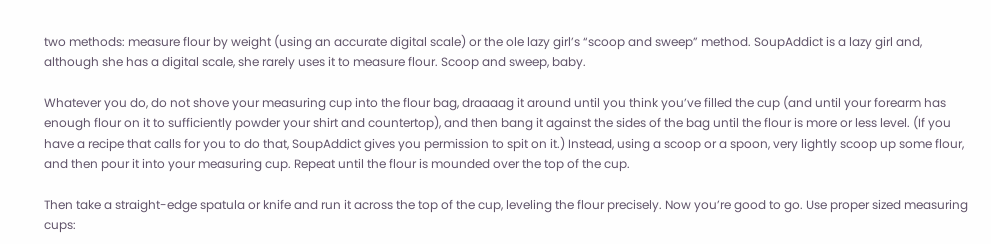two methods: measure flour by weight (using an accurate digital scale) or the ole lazy girl’s “scoop and sweep” method. SoupAddict is a lazy girl and, although she has a digital scale, she rarely uses it to measure flour. Scoop and sweep, baby.

Whatever you do, do not shove your measuring cup into the flour bag, draaaag it around until you think you’ve filled the cup (and until your forearm has enough flour on it to sufficiently powder your shirt and countertop), and then bang it against the sides of the bag until the flour is more or less level. (If you have a recipe that calls for you to do that, SoupAddict gives you permission to spit on it.) Instead, using a scoop or a spoon, very lightly scoop up some flour, and then pour it into your measuring cup. Repeat until the flour is mounded over the top of the cup.

Then take a straight-edge spatula or knife and run it across the top of the cup, leveling the flour precisely. Now you’re good to go. Use proper sized measuring cups: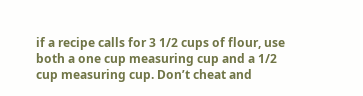if a recipe calls for 3 1/2 cups of flour, use both a one cup measuring cup and a 1/2 cup measuring cup. Don’t cheat and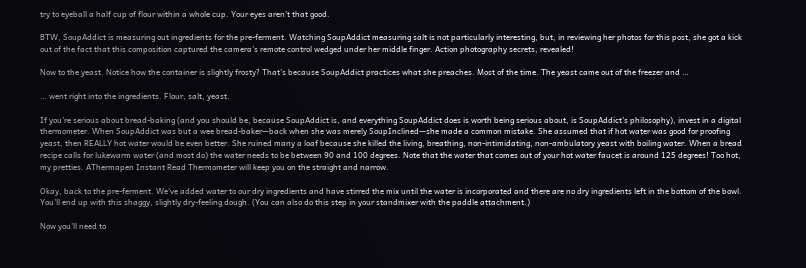try to eyeball a half cup of flour within a whole cup. Your eyes aren’t that good.

BTW, SoupAddict is measuring out ingredients for the pre-ferment. Watching SoupAddict measuring salt is not particularly interesting, but, in reviewing her photos for this post, she got a kick out of the fact that this composition captured the camera’s remote control wedged under her middle finger. Action photography secrets, revealed!

Now to the yeast. Notice how the container is slightly frosty? That’s because SoupAddict practices what she preaches. Most of the time. The yeast came out of the freezer and …

… went right into the ingredients. Flour, salt, yeast.

If you’re serious about bread-baking (and you should be, because SoupAddict is, and everything SoupAddict does is worth being serious about, is SoupAddict’s philosophy), invest in a digital thermometer. When SoupAddict was but a wee bread-baker—back when she was merely SoupInclined—she made a common mistake. She assumed that if hot water was good for proofing yeast, then REALLY hot water would be even better. She ruined many a loaf because she killed the living, breathing, non-intimidating, non-ambulatory yeast with boiling water. When a bread recipe calls for lukewarm water (and most do) the water needs to be between 90 and 100 degrees. Note that the water that comes out of your hot water faucet is around 125 degrees! Too hot, my pretties. AThermapen Instant Read Thermometer will keep you on the straight and narrow.

Okay, back to the pre-ferment. We’ve added water to our dry ingredients and have stirred the mix until the water is incorporated and there are no dry ingredients left in the bottom of the bowl. You’ll end up with this shaggy, slightly dry-feeling dough. (You can also do this step in your standmixer with the paddle attachment.)

Now you’ll need to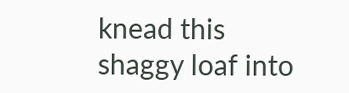knead this shaggy loaf into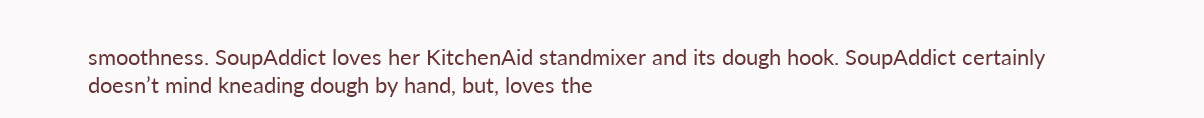smoothness. SoupAddict loves her KitchenAid standmixer and its dough hook. SoupAddict certainly doesn’t mind kneading dough by hand, but, loves the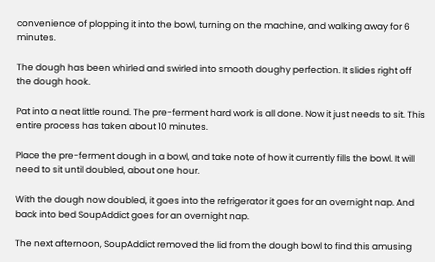convenience of plopping it into the bowl, turning on the machine, and walking away for 6 minutes.

The dough has been whirled and swirled into smooth doughy perfection. It slides right off the dough hook.

Pat into a neat little round. The pre-ferment hard work is all done. Now it just needs to sit. This entire process has taken about 10 minutes.

Place the pre-ferment dough in a bowl, and take note of how it currently fills the bowl. It will need to sit until doubled, about one hour.

With the dough now doubled, it goes into the refrigerator it goes for an overnight nap. And back into bed SoupAddict goes for an overnight nap.

The next afternoon, SoupAddict removed the lid from the dough bowl to find this amusing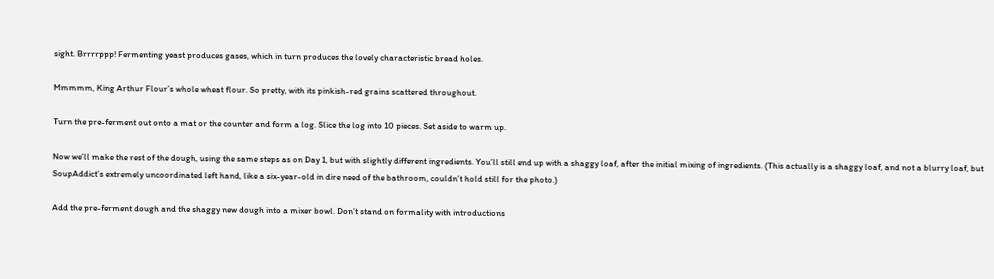sight. Brrrrppp! Fermenting yeast produces gases, which in turn produces the lovely characteristic bread holes.

Mmmmm, King Arthur Flour’s whole wheat flour. So pretty, with its pinkish-red grains scattered throughout.

Turn the pre-ferment out onto a mat or the counter and form a log. Slice the log into 10 pieces. Set aside to warm up.

Now we’ll make the rest of the dough, using the same steps as on Day 1, but with slightly different ingredients. You’ll still end up with a shaggy loaf, after the initial mixing of ingredients. (This actually is a shaggy loaf, and not a blurry loaf, but SoupAddict’s extremely uncoordinated left hand, like a six-year-old in dire need of the bathroom, couldn’t hold still for the photo.)

Add the pre-ferment dough and the shaggy new dough into a mixer bowl. Don’t stand on formality with introductions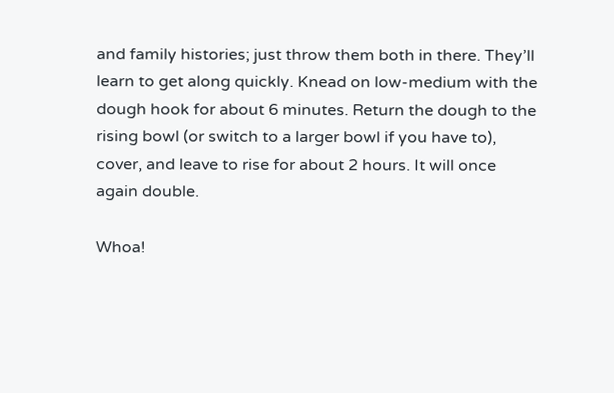and family histories; just throw them both in there. They’ll learn to get along quickly. Knead on low-medium with the dough hook for about 6 minutes. Return the dough to the rising bowl (or switch to a larger bowl if you have to), cover, and leave to rise for about 2 hours. It will once again double.

Whoa!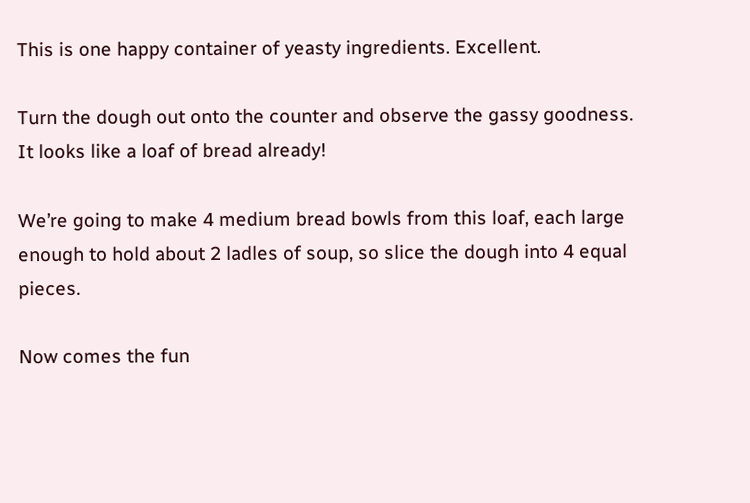This is one happy container of yeasty ingredients. Excellent.

Turn the dough out onto the counter and observe the gassy goodness. It looks like a loaf of bread already!

We’re going to make 4 medium bread bowls from this loaf, each large enough to hold about 2 ladles of soup, so slice the dough into 4 equal pieces.

Now comes the fun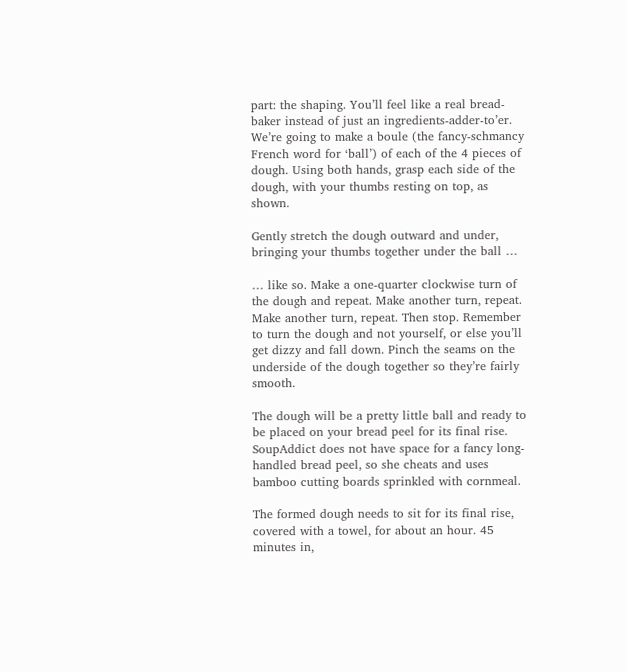part: the shaping. You’ll feel like a real bread-baker instead of just an ingredients-adder-to’er. We’re going to make a boule (the fancy-schmancy French word for ‘ball’) of each of the 4 pieces of dough. Using both hands, grasp each side of the dough, with your thumbs resting on top, as shown.

Gently stretch the dough outward and under, bringing your thumbs together under the ball …

… like so. Make a one-quarter clockwise turn of the dough and repeat. Make another turn, repeat. Make another turn, repeat. Then stop. Remember to turn the dough and not yourself, or else you’ll get dizzy and fall down. Pinch the seams on the underside of the dough together so they’re fairly smooth.

The dough will be a pretty little ball and ready to be placed on your bread peel for its final rise. SoupAddict does not have space for a fancy long-handled bread peel, so she cheats and uses bamboo cutting boards sprinkled with cornmeal.

The formed dough needs to sit for its final rise, covered with a towel, for about an hour. 45 minutes in,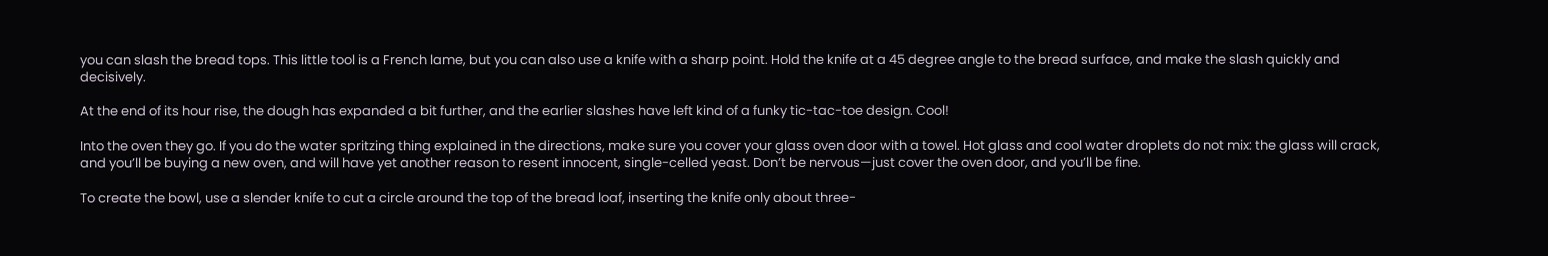you can slash the bread tops. This little tool is a French lame, but you can also use a knife with a sharp point. Hold the knife at a 45 degree angle to the bread surface, and make the slash quickly and decisively.

At the end of its hour rise, the dough has expanded a bit further, and the earlier slashes have left kind of a funky tic-tac-toe design. Cool!

Into the oven they go. If you do the water spritzing thing explained in the directions, make sure you cover your glass oven door with a towel. Hot glass and cool water droplets do not mix: the glass will crack, and you’ll be buying a new oven, and will have yet another reason to resent innocent, single-celled yeast. Don’t be nervous—just cover the oven door, and you’ll be fine.

To create the bowl, use a slender knife to cut a circle around the top of the bread loaf, inserting the knife only about three-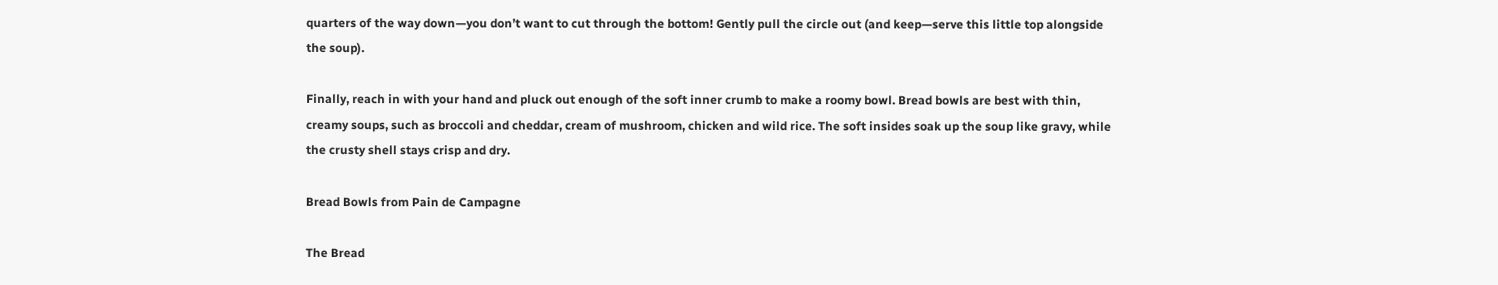quarters of the way down—you don’t want to cut through the bottom! Gently pull the circle out (and keep—serve this little top alongside the soup).

Finally, reach in with your hand and pluck out enough of the soft inner crumb to make a roomy bowl. Bread bowls are best with thin, creamy soups, such as broccoli and cheddar, cream of mushroom, chicken and wild rice. The soft insides soak up the soup like gravy, while the crusty shell stays crisp and dry.

Bread Bowls from Pain de Campagne

The Bread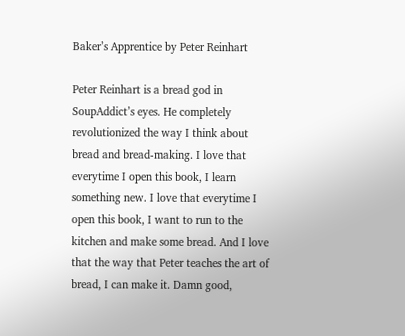Baker’s Apprentice by Peter Reinhart

Peter Reinhart is a bread god in SoupAddict’s eyes. He completely revolutionized the way I think about bread and bread-making. I love that everytime I open this book, I learn something new. I love that everytime I open this book, I want to run to the kitchen and make some bread. And I love that the way that Peter teaches the art of bread, I can make it. Damn good,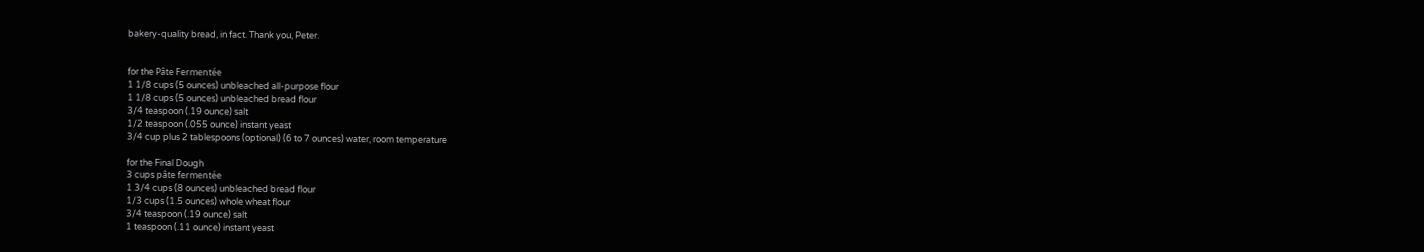bakery-quality bread, in fact. Thank you, Peter.


for the Pâte Fermentée
1 1/8 cups (5 ounces) unbleached all-purpose flour
1 1/8 cups (5 ounces) unbleached bread flour
3/4 teaspoon (.19 ounce) salt
1/2 teaspoon (.055 ounce) instant yeast
3/4 cup plus 2 tablespoons (optional) (6 to 7 ounces) water, room temperature

for the Final Dough
3 cups pâte fermentée
1 3/4 cups (8 ounces) unbleached bread flour
1/3 cups (1.5 ounces) whole wheat flour
3/4 teaspoon (.19 ounce) salt
1 teaspoon (.11 ounce) instant yeast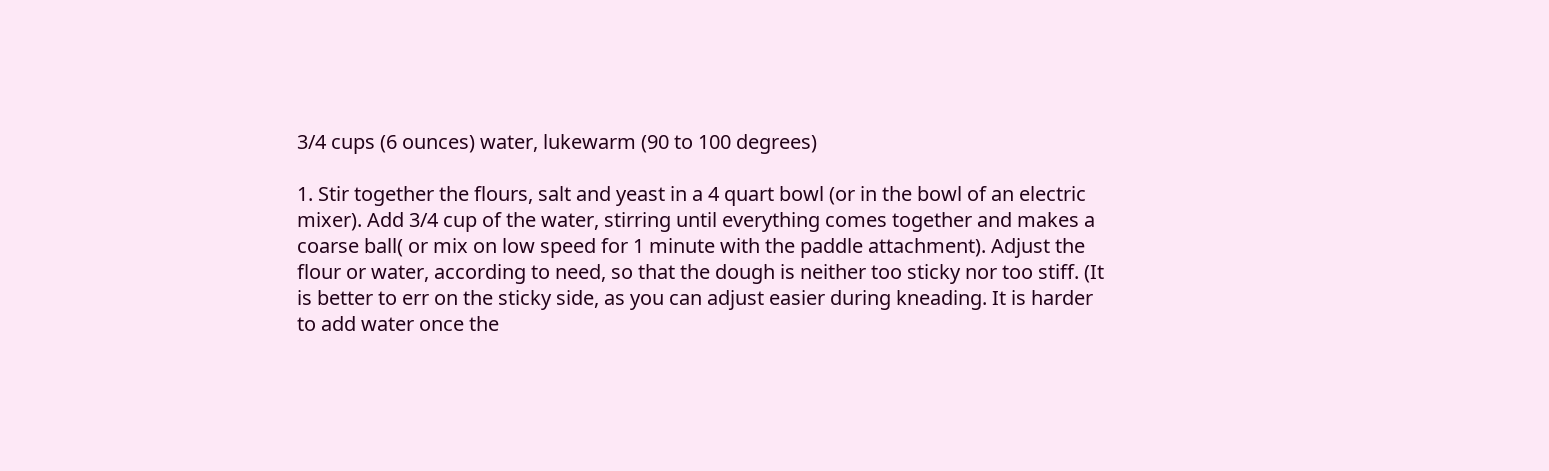3/4 cups (6 ounces) water, lukewarm (90 to 100 degrees)

1. Stir together the flours, salt and yeast in a 4 quart bowl (or in the bowl of an electric mixer). Add 3/4 cup of the water, stirring until everything comes together and makes a coarse ball( or mix on low speed for 1 minute with the paddle attachment). Adjust the flour or water, according to need, so that the dough is neither too sticky nor too stiff. (It is better to err on the sticky side, as you can adjust easier during kneading. It is harder to add water once the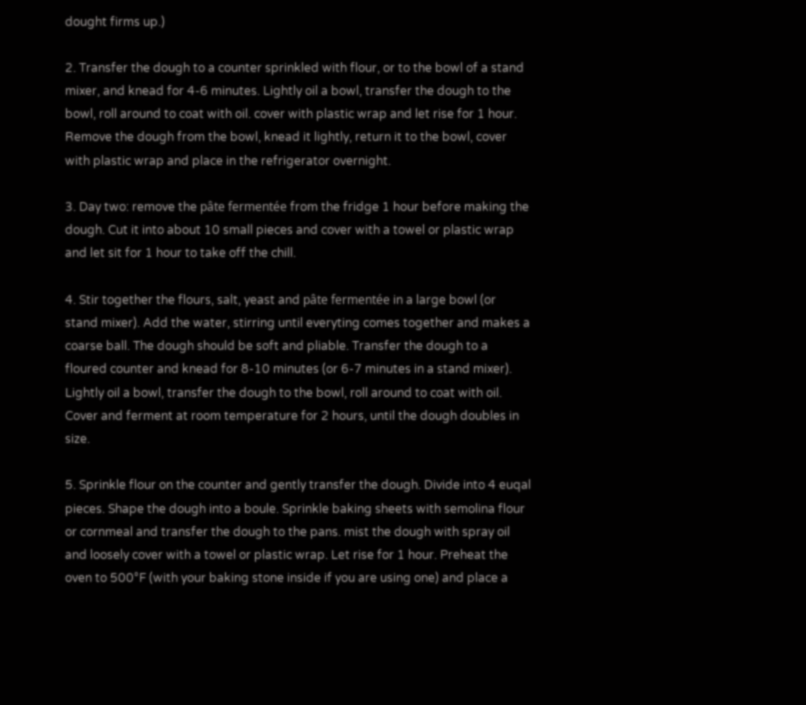dought firms up.)

2. Transfer the dough to a counter sprinkled with flour, or to the bowl of a stand mixer, and knead for 4-6 minutes. Lightly oil a bowl, transfer the dough to the bowl, roll around to coat with oil. cover with plastic wrap and let rise for 1 hour. Remove the dough from the bowl, knead it lightly, return it to the bowl, cover with plastic wrap and place in the refrigerator overnight.

3. Day two: remove the pâte fermentée from the fridge 1 hour before making the dough. Cut it into about 10 small pieces and cover with a towel or plastic wrap and let sit for 1 hour to take off the chill.

4. Stir together the flours, salt, yeast and pâte fermentée in a large bowl (or stand mixer). Add the water, stirring until everyting comes together and makes a coarse ball. The dough should be soft and pliable. Transfer the dough to a floured counter and knead for 8-10 minutes (or 6-7 minutes in a stand mixer). Lightly oil a bowl, transfer the dough to the bowl, roll around to coat with oil. Cover and ferment at room temperature for 2 hours, until the dough doubles in size.

5. Sprinkle flour on the counter and gently transfer the dough. Divide into 4 euqal pieces. Shape the dough into a boule. Sprinkle baking sheets with semolina flour or cornmeal and transfer the dough to the pans. mist the dough with spray oil and loosely cover with a towel or plastic wrap. Let rise for 1 hour. Preheat the oven to 500°F (with your baking stone inside if you are using one) and place a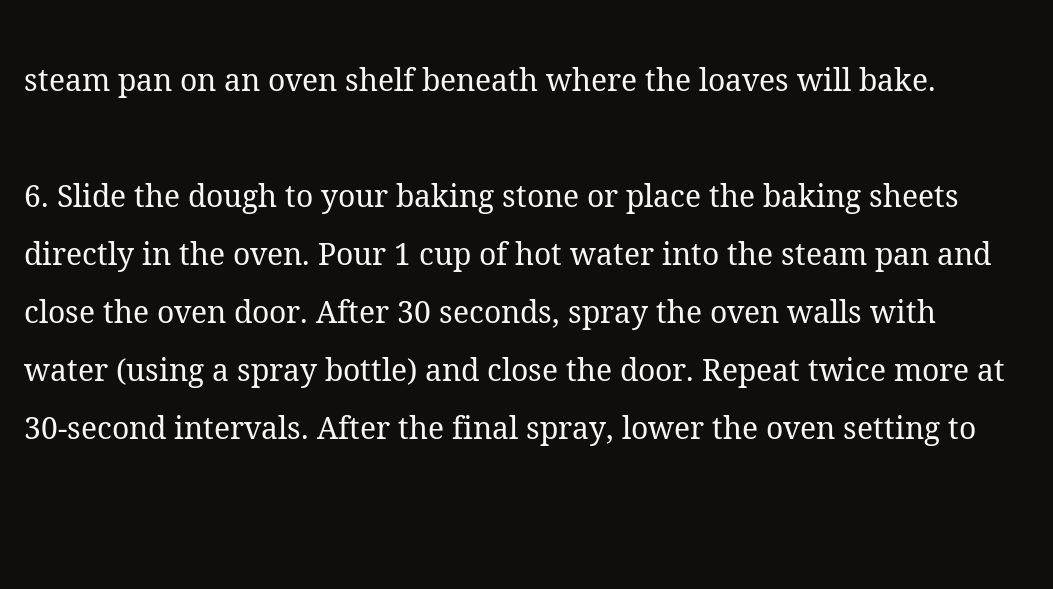steam pan on an oven shelf beneath where the loaves will bake.

6. Slide the dough to your baking stone or place the baking sheets directly in the oven. Pour 1 cup of hot water into the steam pan and close the oven door. After 30 seconds, spray the oven walls with water (using a spray bottle) and close the door. Repeat twice more at 30-second intervals. After the final spray, lower the oven setting to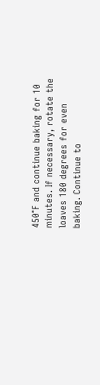450°F and continue baking for 10 minutes. If necessary, rotate the loaves 180 degrees for even baking. Continue to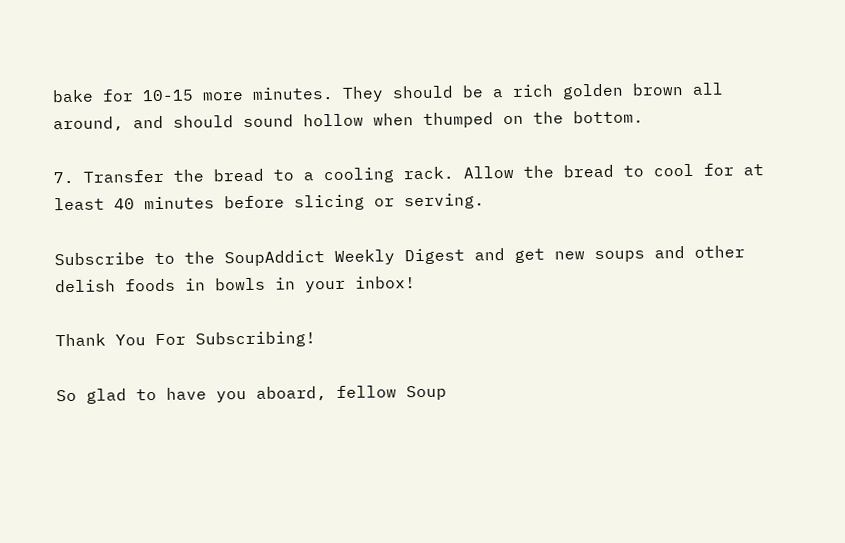bake for 10-15 more minutes. They should be a rich golden brown all around, and should sound hollow when thumped on the bottom.

7. Transfer the bread to a cooling rack. Allow the bread to cool for at least 40 minutes before slicing or serving.

Subscribe to the SoupAddict Weekly Digest and get new soups and other delish foods in bowls in your inbox!

Thank You For Subscribing!

So glad to have you aboard, fellow Soup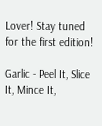Lover! Stay tuned for the first edition!

Garlic - Peel It, Slice It, Mince It,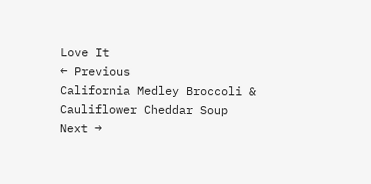Love It
← Previous
California Medley Broccoli & Cauliflower Cheddar Soup
Next →